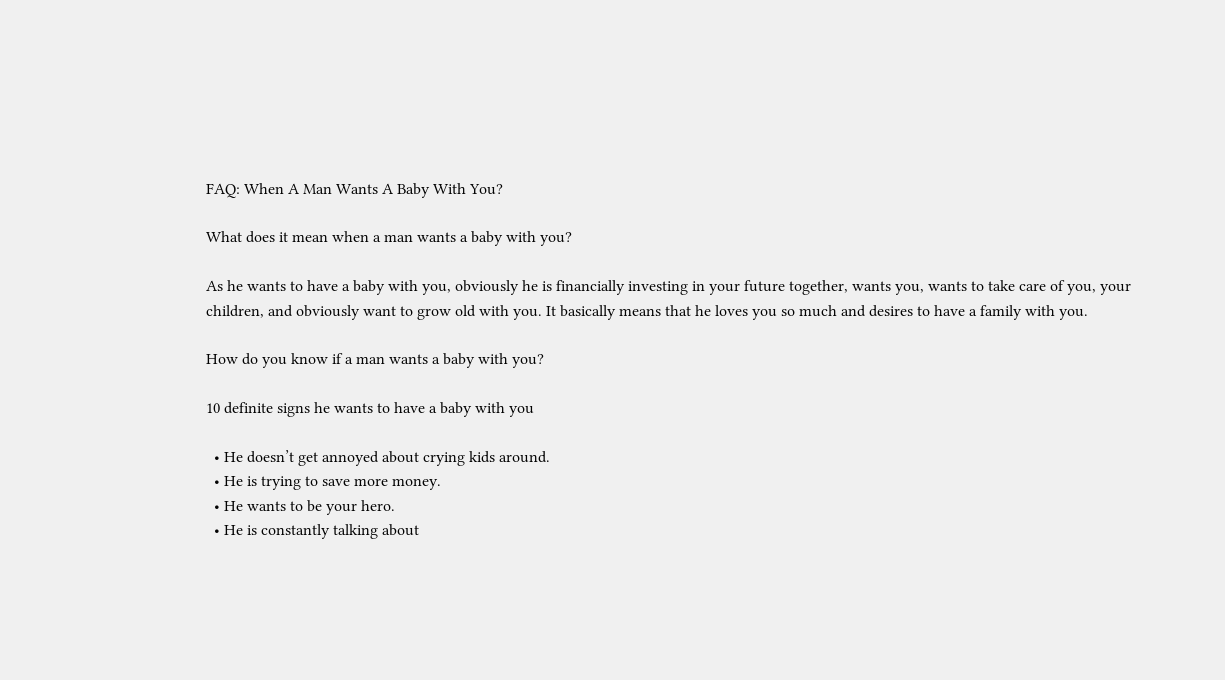FAQ: When A Man Wants A Baby With You?

What does it mean when a man wants a baby with you?

As he wants to have a baby with you, obviously he is financially investing in your future together, wants you, wants to take care of you, your children, and obviously want to grow old with you. It basically means that he loves you so much and desires to have a family with you.

How do you know if a man wants a baby with you?

10 definite signs he wants to have a baby with you

  • He doesn’t get annoyed about crying kids around.
  • He is trying to save more money.
  • He wants to be your hero.
  • He is constantly talking about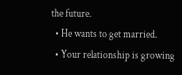the future.
  • He wants to get married.
  • Your relationship is growing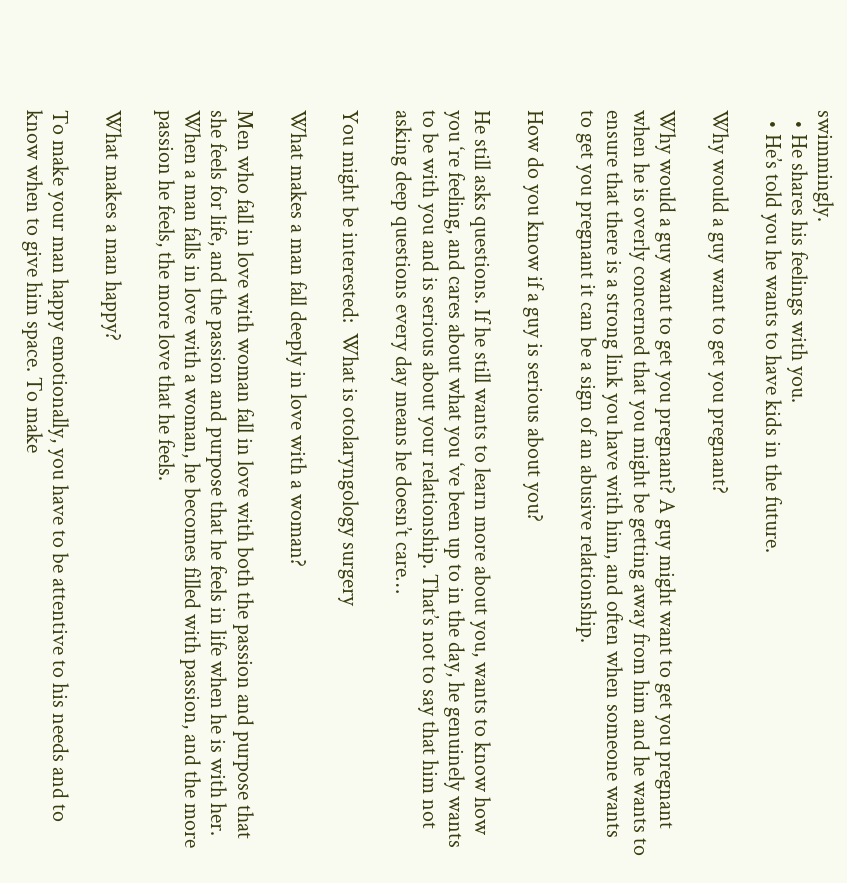swimmingly.
  • He shares his feelings with you.
  • He’s told you he wants to have kids in the future.

Why would a guy want to get you pregnant?

Why would a guy want to get you pregnant? A guy might want to get you pregnant when he is overly concerned that you might be getting away from him and he wants to ensure that there is a strong link you have with him, and often when someone wants to get you pregnant it can be a sign of an abusive relationship.

How do you know if a guy is serious about you?

He still asks questions. If he still wants to learn more about you, wants to know how you ‘re feeling, and cares about what you ‘ve been up to in the day, he genuinely wants to be with you and is serious about your relationship. That’s not to say that him not asking deep questions every day means he doesn’t care…

You might be interested:  What is otolaryngology surgery

What makes a man fall deeply in love with a woman?

Men who fall in love with woman fall in love with both the passion and purpose that she feels for life, and the passion and purpose that he feels in life when he is with her. When a man falls in love with a woman, he becomes filled with passion, and the more passion he feels, the more love that he feels.

What makes a man happy?

To make your man happy emotionally, you have to be attentive to his needs and to know when to give him space. To make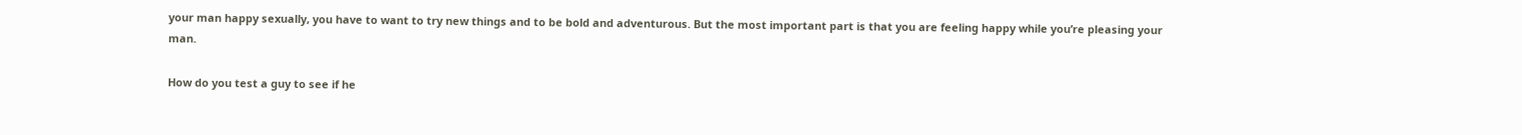your man happy sexually, you have to want to try new things and to be bold and adventurous. But the most important part is that you are feeling happy while you’re pleasing your man.

How do you test a guy to see if he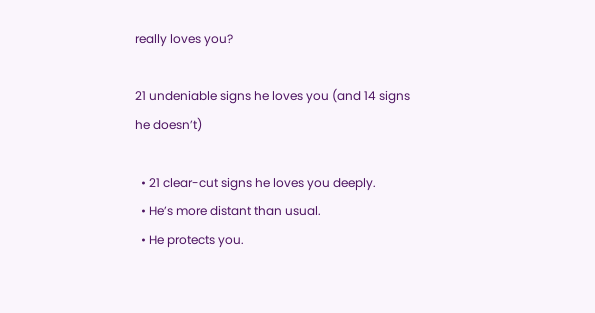really loves you?

21 undeniable signs he loves you (and 14 signs he doesn’t)

  • 21 clear-cut signs he loves you deeply.
  • He’s more distant than usual.
  • He protects you.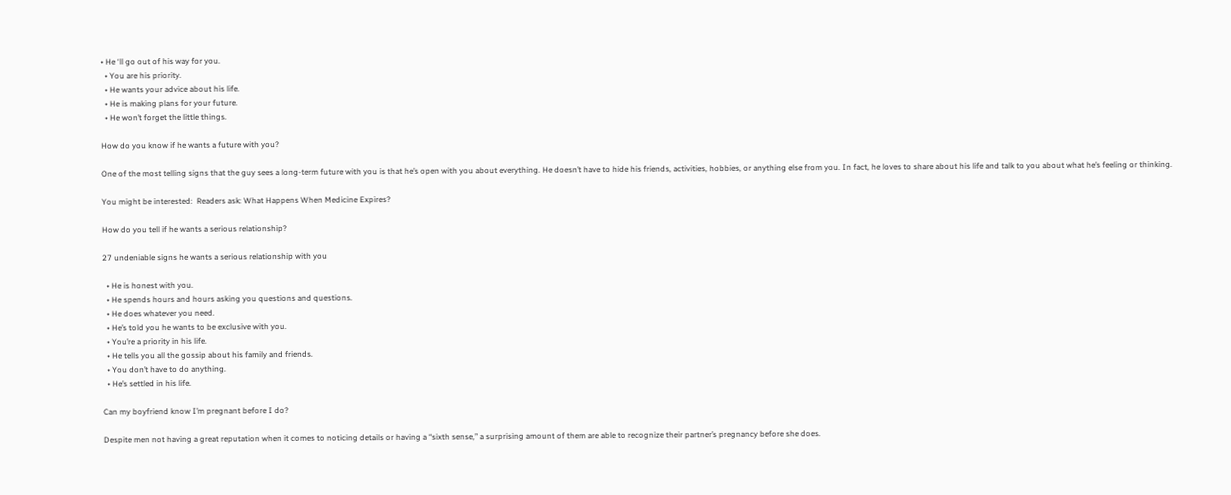• He ‘ll go out of his way for you.
  • You are his priority.
  • He wants your advice about his life.
  • He is making plans for your future.
  • He won’t forget the little things.

How do you know if he wants a future with you?

One of the most telling signs that the guy sees a long-term future with you is that he’s open with you about everything. He doesn’t have to hide his friends, activities, hobbies, or anything else from you. In fact, he loves to share about his life and talk to you about what he’s feeling or thinking.

You might be interested:  Readers ask: What Happens When Medicine Expires?

How do you tell if he wants a serious relationship?

27 undeniable signs he wants a serious relationship with you

  • He is honest with you.
  • He spends hours and hours asking you questions and questions.
  • He does whatever you need.
  • He’s told you he wants to be exclusive with you.
  • You’re a priority in his life.
  • He tells you all the gossip about his family and friends.
  • You don’t have to do anything.
  • He’s settled in his life.

Can my boyfriend know I’m pregnant before I do?

Despite men not having a great reputation when it comes to noticing details or having a “sixth sense,” a surprising amount of them are able to recognize their partner’s pregnancy before she does.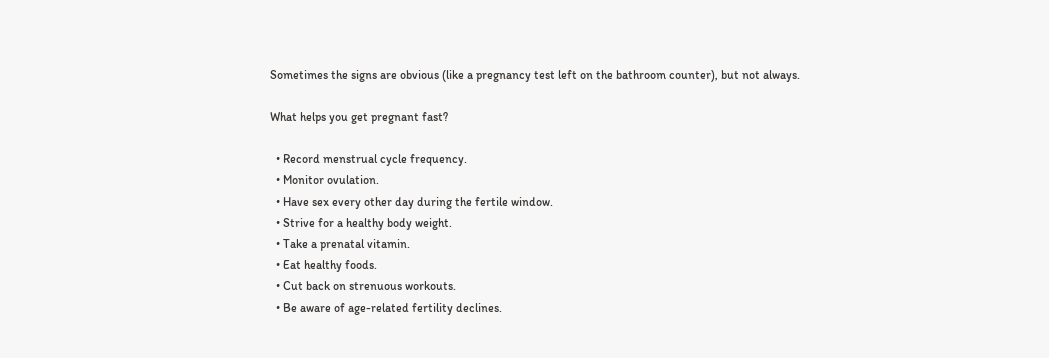Sometimes the signs are obvious (like a pregnancy test left on the bathroom counter), but not always.

What helps you get pregnant fast?

  • Record menstrual cycle frequency.
  • Monitor ovulation.
  • Have sex every other day during the fertile window.
  • Strive for a healthy body weight.
  • Take a prenatal vitamin.
  • Eat healthy foods.
  • Cut back on strenuous workouts.
  • Be aware of age-related fertility declines.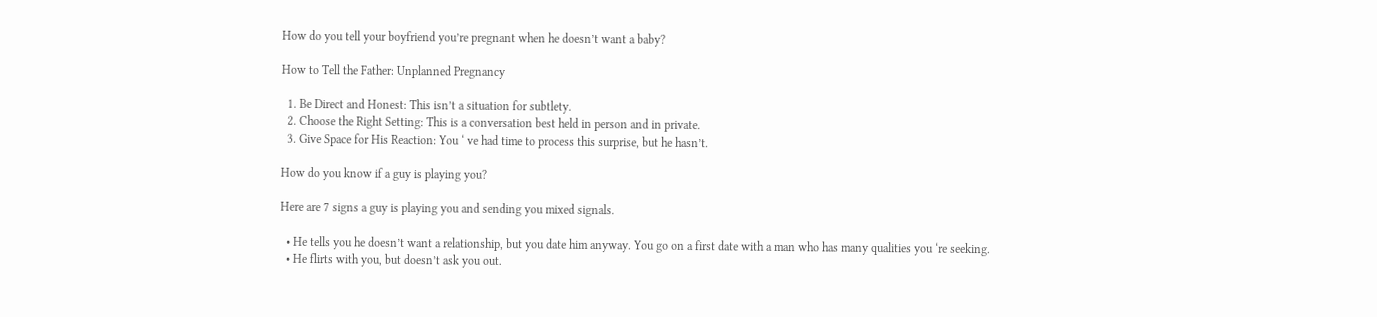How do you tell your boyfriend you’re pregnant when he doesn’t want a baby?

How to Tell the Father: Unplanned Pregnancy

  1. Be Direct and Honest: This isn’t a situation for subtlety.
  2. Choose the Right Setting: This is a conversation best held in person and in private.
  3. Give Space for His Reaction: You ‘ ve had time to process this surprise, but he hasn’t.

How do you know if a guy is playing you?

Here are 7 signs a guy is playing you and sending you mixed signals.

  • He tells you he doesn’t want a relationship, but you date him anyway. You go on a first date with a man who has many qualities you ‘re seeking.
  • He flirts with you, but doesn’t ask you out.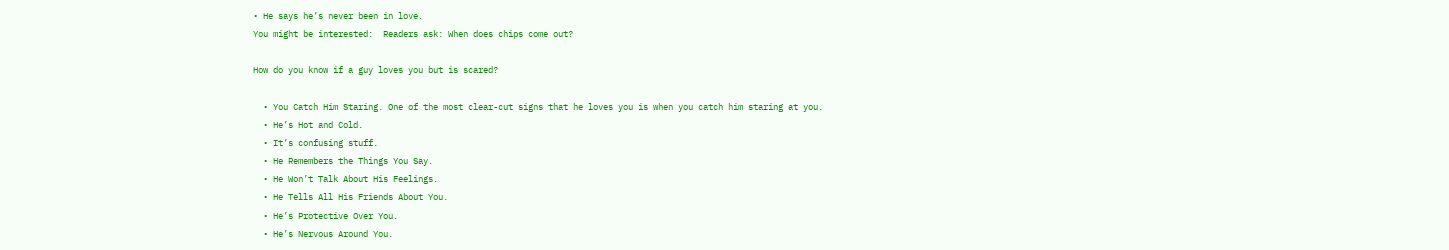• He says he’s never been in love.
You might be interested:  Readers ask: When does chips come out?

How do you know if a guy loves you but is scared?

  • You Catch Him Staring. One of the most clear-cut signs that he loves you is when you catch him staring at you.
  • He’s Hot and Cold.
  • It’s confusing stuff.
  • He Remembers the Things You Say.
  • He Won’t Talk About His Feelings.
  • He Tells All His Friends About You.
  • He’s Protective Over You.
  • He’s Nervous Around You.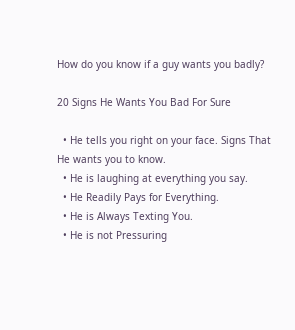How do you know if a guy wants you badly?

20 Signs He Wants You Bad For Sure

  • He tells you right on your face. Signs That He wants you to know.
  • He is laughing at everything you say.
  • He Readily Pays for Everything.
  • He is Always Texting You.
  • He is not Pressuring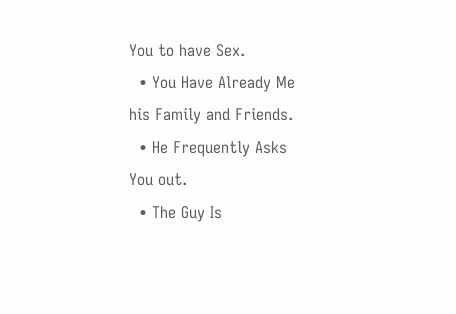You to have Sex.
  • You Have Already Me his Family and Friends.
  • He Frequently Asks You out.
  • The Guy Is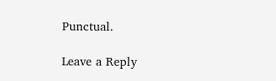Punctual.

Leave a Reply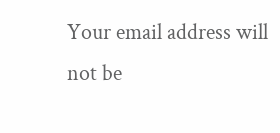Your email address will not be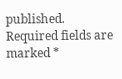published. Required fields are marked *